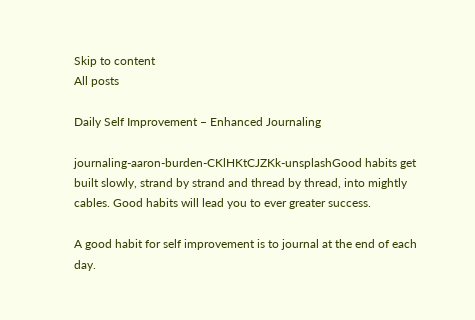Skip to content
All posts

Daily Self Improvement – Enhanced Journaling

journaling-aaron-burden-CKlHKtCJZKk-unsplashGood habits get built slowly, strand by strand and thread by thread, into mightly cables. Good habits will lead you to ever greater success.

A good habit for self improvement is to journal at the end of each day.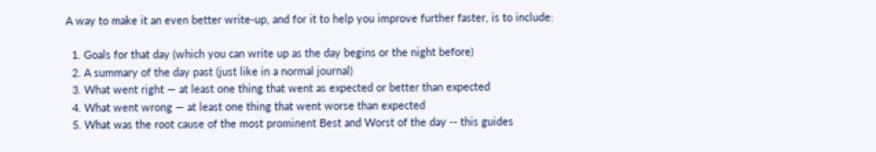A way to make it an even better write-up, and for it to help you improve further faster, is to include:

  1. Goals for that day (which you can write up as the day begins or the night before)
  2. A summary of the day past (just like in a normal journal)
  3. What went right — at least one thing that went as expected or better than expected
  4. What went wrong — at least one thing that went worse than expected
  5. What was the root cause of the most prominent Best and Worst of the day -- this guides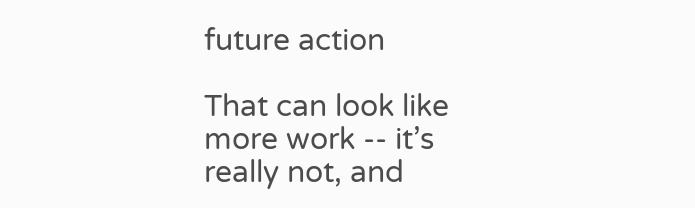future action

That can look like more work -- it’s really not, and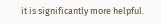it is significantly more helpful.